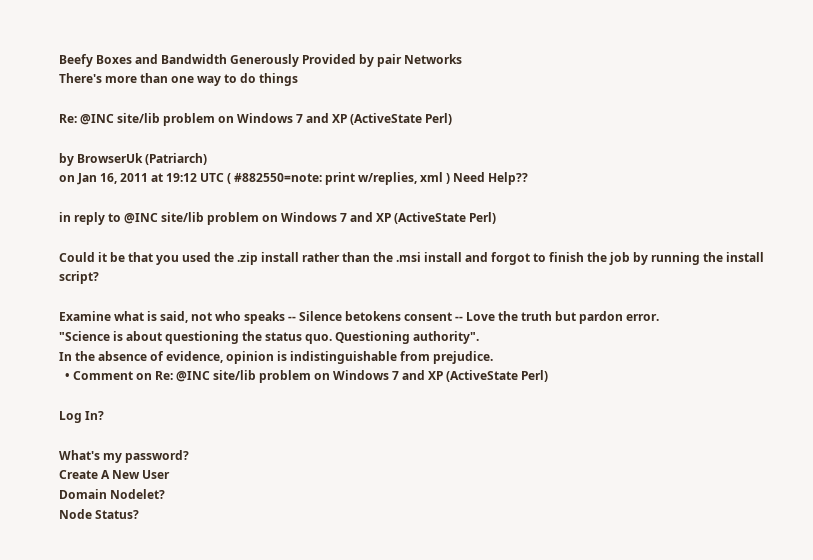Beefy Boxes and Bandwidth Generously Provided by pair Networks
There's more than one way to do things

Re: @INC site/lib problem on Windows 7 and XP (ActiveState Perl)

by BrowserUk (Patriarch)
on Jan 16, 2011 at 19:12 UTC ( #882550=note: print w/replies, xml ) Need Help??

in reply to @INC site/lib problem on Windows 7 and XP (ActiveState Perl)

Could it be that you used the .zip install rather than the .msi install and forgot to finish the job by running the install script?

Examine what is said, not who speaks -- Silence betokens consent -- Love the truth but pardon error.
"Science is about questioning the status quo. Questioning authority".
In the absence of evidence, opinion is indistinguishable from prejudice.
  • Comment on Re: @INC site/lib problem on Windows 7 and XP (ActiveState Perl)

Log In?

What's my password?
Create A New User
Domain Nodelet?
Node Status?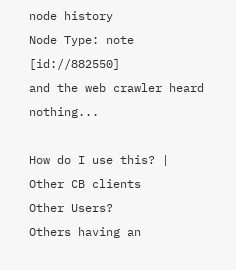node history
Node Type: note [id://882550]
and the web crawler heard nothing...

How do I use this? | Other CB clients
Other Users?
Others having an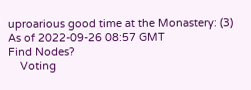uproarious good time at the Monastery: (3)
As of 2022-09-26 08:57 GMT
Find Nodes?
    Voting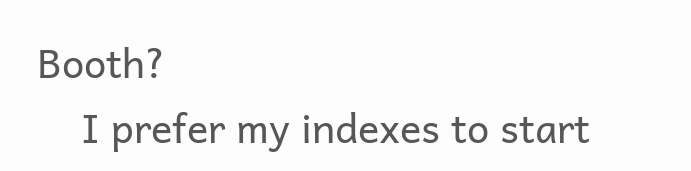Booth?
    I prefer my indexes to start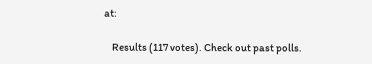at:

    Results (117 votes). Check out past polls.